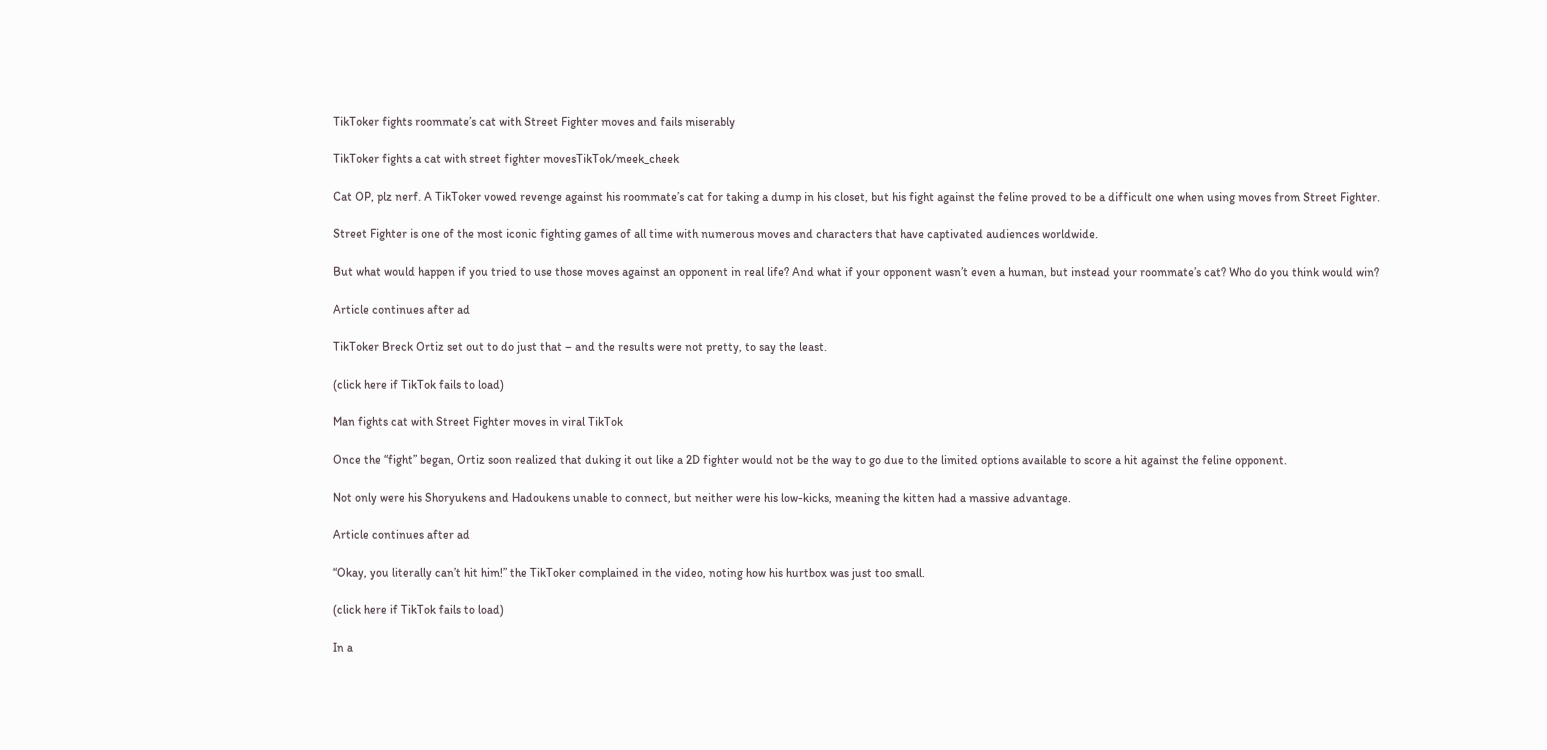TikToker fights roommate’s cat with Street Fighter moves and fails miserably

TikToker fights a cat with street fighter movesTikTok/meek_cheek

Cat OP, plz nerf. A TikToker vowed revenge against his roommate’s cat for taking a dump in his closet, but his fight against the feline proved to be a difficult one when using moves from Street Fighter.

Street Fighter is one of the most iconic fighting games of all time with numerous moves and characters that have captivated audiences worldwide.

But what would happen if you tried to use those moves against an opponent in real life? And what if your opponent wasn’t even a human, but instead your roommate’s cat? Who do you think would win?

Article continues after ad

TikToker Breck Ortiz set out to do just that – and the results were not pretty, to say the least.

(click here if TikTok fails to load)

Man fights cat with Street Fighter moves in viral TikTok

Once the “fight” began, Ortiz soon realized that duking it out like a 2D fighter would not be the way to go due to the limited options available to score a hit against the feline opponent.

Not only were his Shoryukens and Hadoukens unable to connect, but neither were his low-kicks, meaning the kitten had a massive advantage.

Article continues after ad

“Okay, you literally can’t hit him!” the TikToker complained in the video, noting how his hurtbox was just too small.

(click here if TikTok fails to load)

In a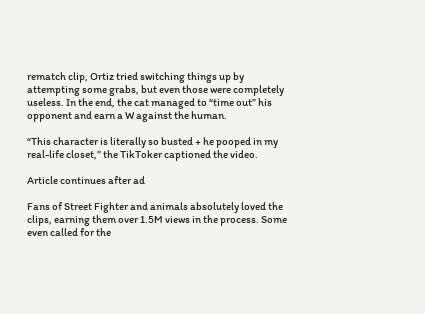rematch clip, Ortiz tried switching things up by attempting some grabs, but even those were completely useless. In the end, the cat managed to “time out” his opponent and earn a W against the human.

“This character is literally so busted + he pooped in my real-life closet,” the TikToker captioned the video.

Article continues after ad

Fans of Street Fighter and animals absolutely loved the clips, earning them over 1.5M views in the process. Some even called for the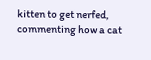kitten to get nerfed, commenting how a cat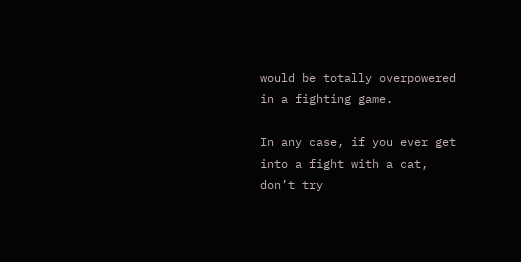would be totally overpowered in a fighting game.

In any case, if you ever get into a fight with a cat, don’t try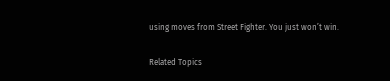using moves from Street Fighter. You just won’t win.

Related Topics